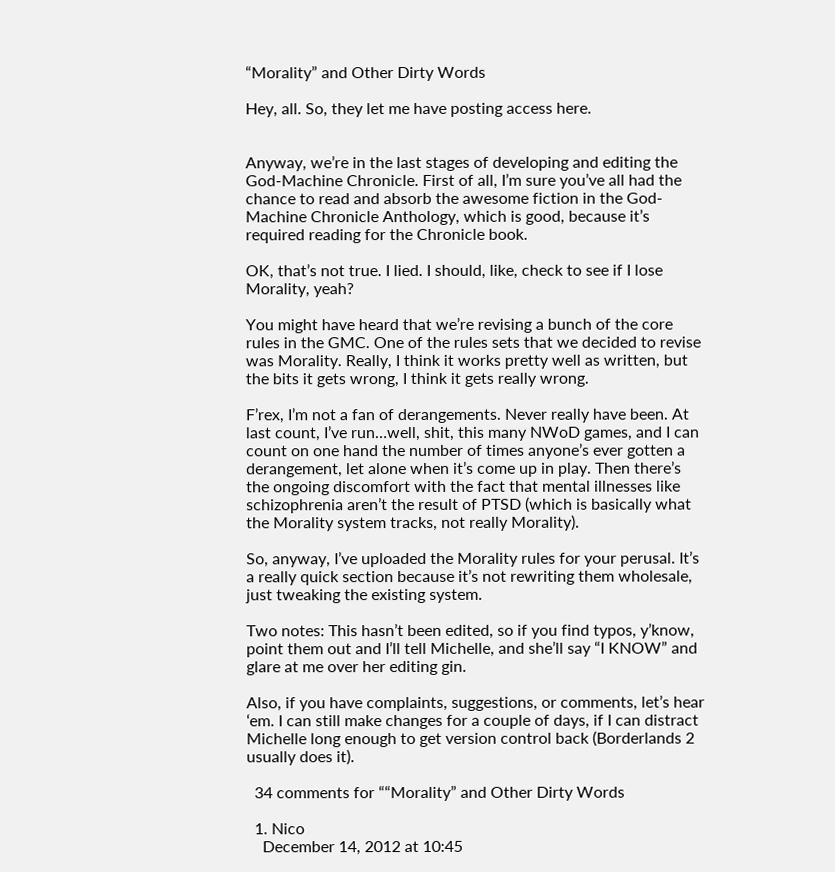“Morality” and Other Dirty Words

Hey, all. So, they let me have posting access here.


Anyway, we’re in the last stages of developing and editing the God-Machine Chronicle. First of all, I’m sure you’ve all had the chance to read and absorb the awesome fiction in the God-Machine Chronicle Anthology, which is good, because it’s required reading for the Chronicle book.

OK, that’s not true. I lied. I should, like, check to see if I lose Morality, yeah?

You might have heard that we’re revising a bunch of the core rules in the GMC. One of the rules sets that we decided to revise was Morality. Really, I think it works pretty well as written, but the bits it gets wrong, I think it gets really wrong.

F’rex, I’m not a fan of derangements. Never really have been. At last count, I’ve run…well, shit, this many NWoD games, and I can count on one hand the number of times anyone’s ever gotten a derangement, let alone when it’s come up in play. Then there’s the ongoing discomfort with the fact that mental illnesses like schizophrenia aren’t the result of PTSD (which is basically what the Morality system tracks, not really Morality).

So, anyway, I’ve uploaded the Morality rules for your perusal. It’s a really quick section because it’s not rewriting them wholesale, just tweaking the existing system.

Two notes: This hasn’t been edited, so if you find typos, y’know, point them out and I’ll tell Michelle, and she’ll say “I KNOW” and glare at me over her editing gin.

Also, if you have complaints, suggestions, or comments, let’s hear ‘em. I can still make changes for a couple of days, if I can distract Michelle long enough to get version control back (Borderlands 2 usually does it).

  34 comments for ““Morality” and Other Dirty Words

  1. Nico
    December 14, 2012 at 10:45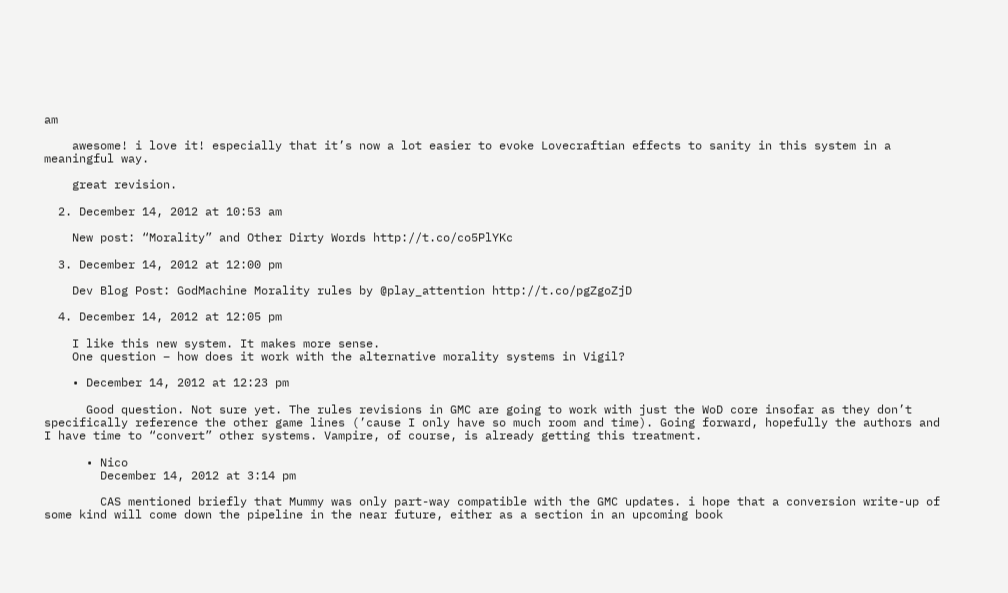am

    awesome! i love it! especially that it’s now a lot easier to evoke Lovecraftian effects to sanity in this system in a meaningful way.

    great revision.

  2. December 14, 2012 at 10:53 am

    New post: “Morality” and Other Dirty Words http://t.co/co5PlYKc

  3. December 14, 2012 at 12:00 pm

    Dev Blog Post: GodMachine Morality rules by @play_attention http://t.co/pgZgoZjD

  4. December 14, 2012 at 12:05 pm

    I like this new system. It makes more sense.
    One question – how does it work with the alternative morality systems in Vigil?

    • December 14, 2012 at 12:23 pm

      Good question. Not sure yet. The rules revisions in GMC are going to work with just the WoD core insofar as they don’t specifically reference the other game lines (’cause I only have so much room and time). Going forward, hopefully the authors and I have time to “convert” other systems. Vampire, of course, is already getting this treatment.

      • Nico
        December 14, 2012 at 3:14 pm

        CAS mentioned briefly that Mummy was only part-way compatible with the GMC updates. i hope that a conversion write-up of some kind will come down the pipeline in the near future, either as a section in an upcoming book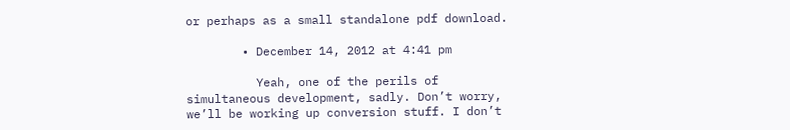or perhaps as a small standalone pdf download.

        • December 14, 2012 at 4:41 pm

          Yeah, one of the perils of simultaneous development, sadly. Don’t worry, we’ll be working up conversion stuff. I don’t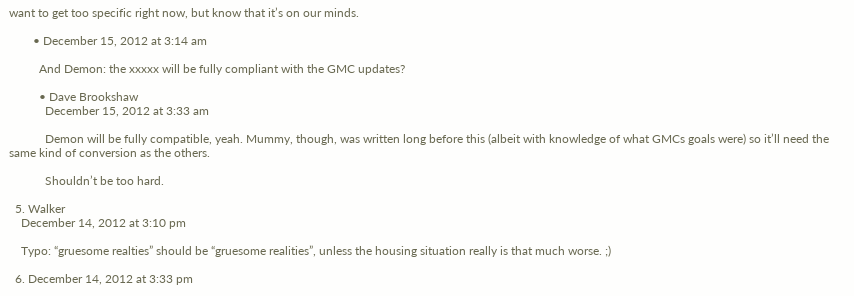want to get too specific right now, but know that it’s on our minds.

        • December 15, 2012 at 3:14 am

          And Demon: the xxxxx will be fully compliant with the GMC updates?

          • Dave Brookshaw
            December 15, 2012 at 3:33 am

            Demon will be fully compatible, yeah. Mummy, though, was written long before this (albeit with knowledge of what GMCs goals were) so it’ll need the same kind of conversion as the others.

            Shouldn’t be too hard.

  5. Walker
    December 14, 2012 at 3:10 pm

    Typo: “gruesome realties” should be “gruesome realities”, unless the housing situation really is that much worse. ;)

  6. December 14, 2012 at 3:33 pm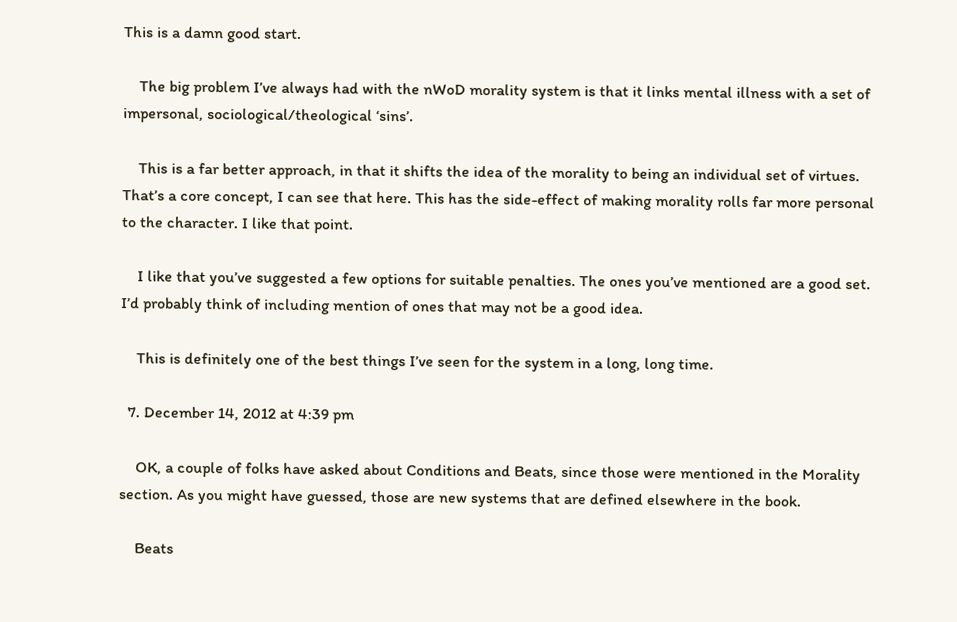This is a damn good start.

    The big problem I’ve always had with the nWoD morality system is that it links mental illness with a set of impersonal, sociological/theological ‘sins’.

    This is a far better approach, in that it shifts the idea of the morality to being an individual set of virtues. That’s a core concept, I can see that here. This has the side-effect of making morality rolls far more personal to the character. I like that point.

    I like that you’ve suggested a few options for suitable penalties. The ones you’ve mentioned are a good set. I’d probably think of including mention of ones that may not be a good idea.

    This is definitely one of the best things I’ve seen for the system in a long, long time.

  7. December 14, 2012 at 4:39 pm

    OK, a couple of folks have asked about Conditions and Beats, since those were mentioned in the Morality section. As you might have guessed, those are new systems that are defined elsewhere in the book.

    Beats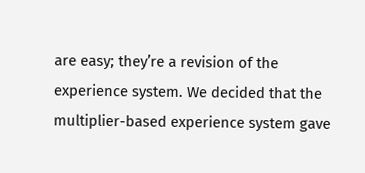are easy; they’re a revision of the experience system. We decided that the multiplier-based experience system gave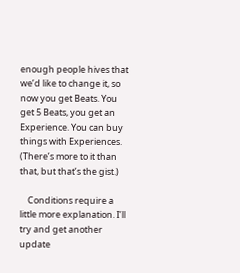enough people hives that we’d like to change it, so now you get Beats. You get 5 Beats, you get an Experience. You can buy things with Experiences. (There’s more to it than that, but that’s the gist.)

    Conditions require a little more explanation. I’ll try and get another update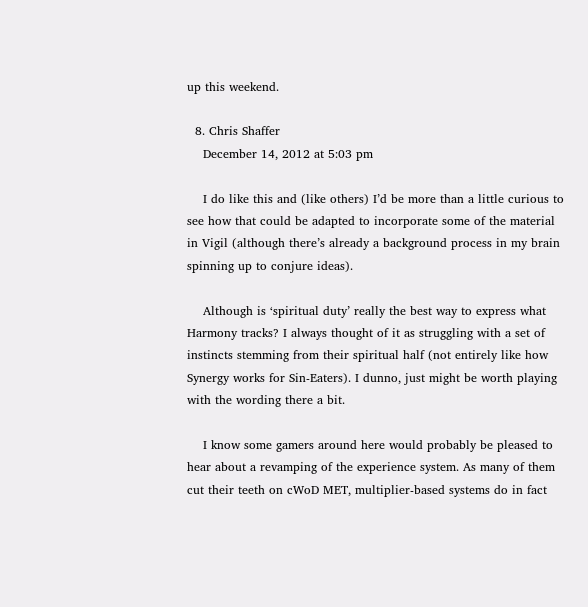up this weekend.

  8. Chris Shaffer
    December 14, 2012 at 5:03 pm

    I do like this and (like others) I’d be more than a little curious to see how that could be adapted to incorporate some of the material in Vigil (although there’s already a background process in my brain spinning up to conjure ideas).

    Although is ‘spiritual duty’ really the best way to express what Harmony tracks? I always thought of it as struggling with a set of instincts stemming from their spiritual half (not entirely like how Synergy works for Sin-Eaters). I dunno, just might be worth playing with the wording there a bit.

    I know some gamers around here would probably be pleased to hear about a revamping of the experience system. As many of them cut their teeth on cWoD MET, multiplier-based systems do in fact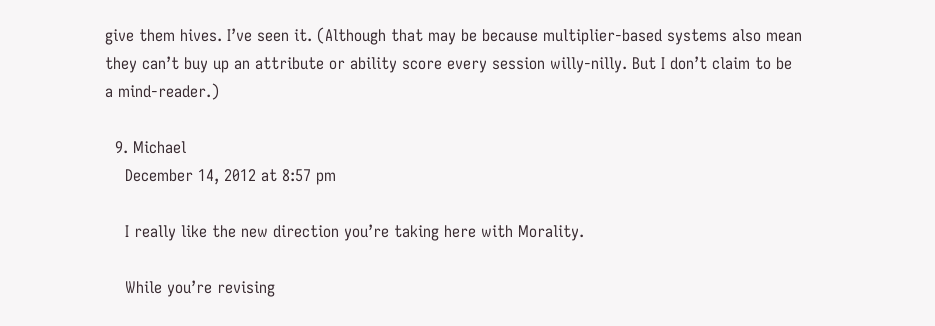give them hives. I’ve seen it. (Although that may be because multiplier-based systems also mean they can’t buy up an attribute or ability score every session willy-nilly. But I don’t claim to be a mind-reader.)

  9. Michael
    December 14, 2012 at 8:57 pm

    I really like the new direction you’re taking here with Morality.

    While you’re revising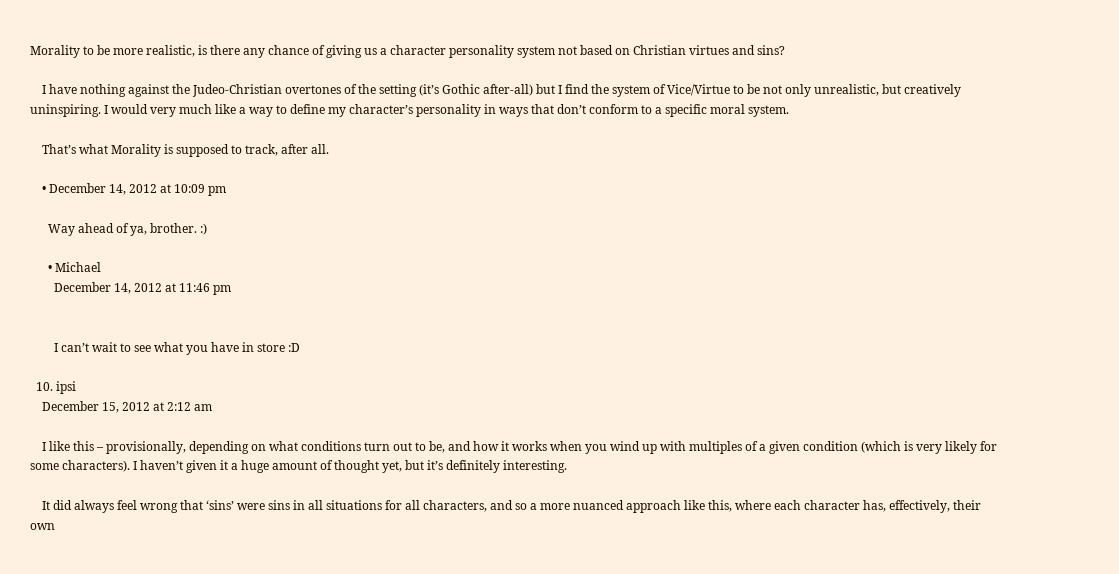Morality to be more realistic, is there any chance of giving us a character personality system not based on Christian virtues and sins?

    I have nothing against the Judeo-Christian overtones of the setting (it’s Gothic after-all) but I find the system of Vice/Virtue to be not only unrealistic, but creatively uninspiring. I would very much like a way to define my character’s personality in ways that don’t conform to a specific moral system.

    That’s what Morality is supposed to track, after all.

    • December 14, 2012 at 10:09 pm

      Way ahead of ya, brother. :)

      • Michael
        December 14, 2012 at 11:46 pm


        I can’t wait to see what you have in store :D

  10. ipsi
    December 15, 2012 at 2:12 am

    I like this – provisionally, depending on what conditions turn out to be, and how it works when you wind up with multiples of a given condition (which is very likely for some characters). I haven’t given it a huge amount of thought yet, but it’s definitely interesting.

    It did always feel wrong that ‘sins’ were sins in all situations for all characters, and so a more nuanced approach like this, where each character has, effectively, their own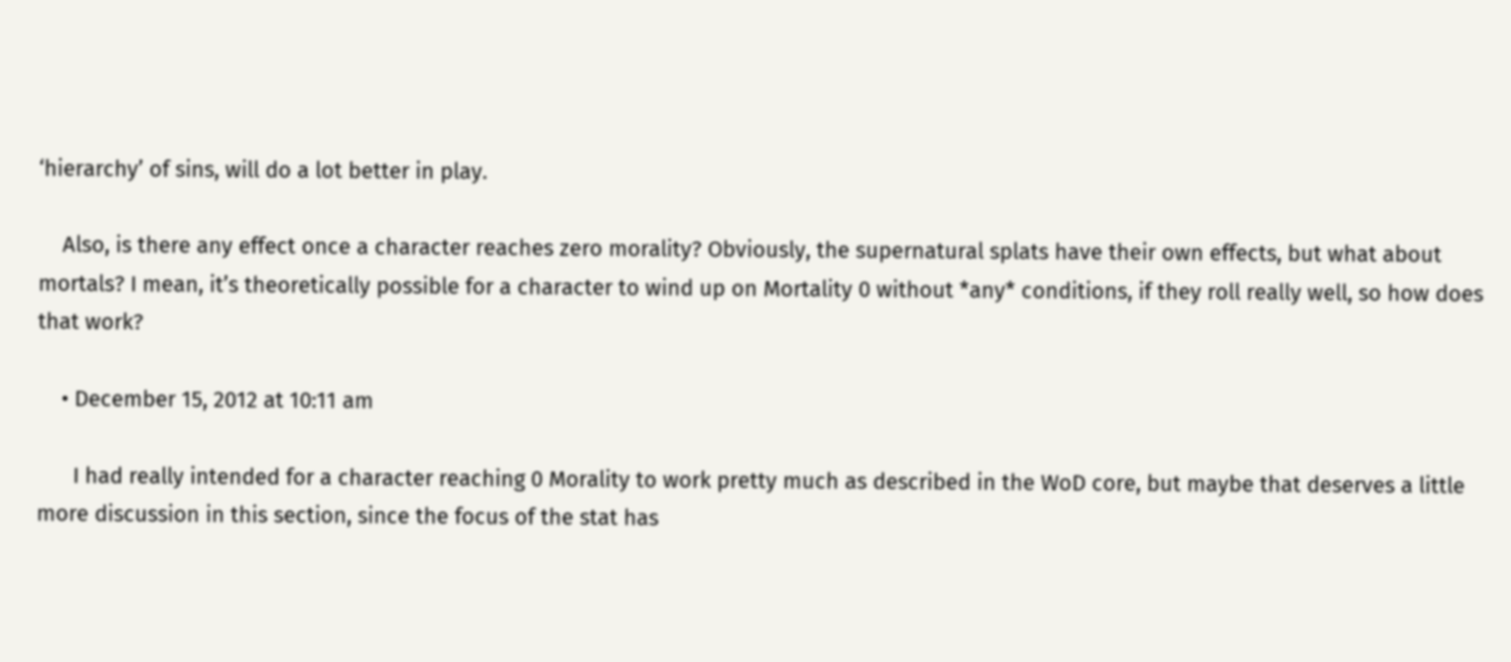‘hierarchy’ of sins, will do a lot better in play.

    Also, is there any effect once a character reaches zero morality? Obviously, the supernatural splats have their own effects, but what about mortals? I mean, it’s theoretically possible for a character to wind up on Mortality 0 without *any* conditions, if they roll really well, so how does that work?

    • December 15, 2012 at 10:11 am

      I had really intended for a character reaching 0 Morality to work pretty much as described in the WoD core, but maybe that deserves a little more discussion in this section, since the focus of the stat has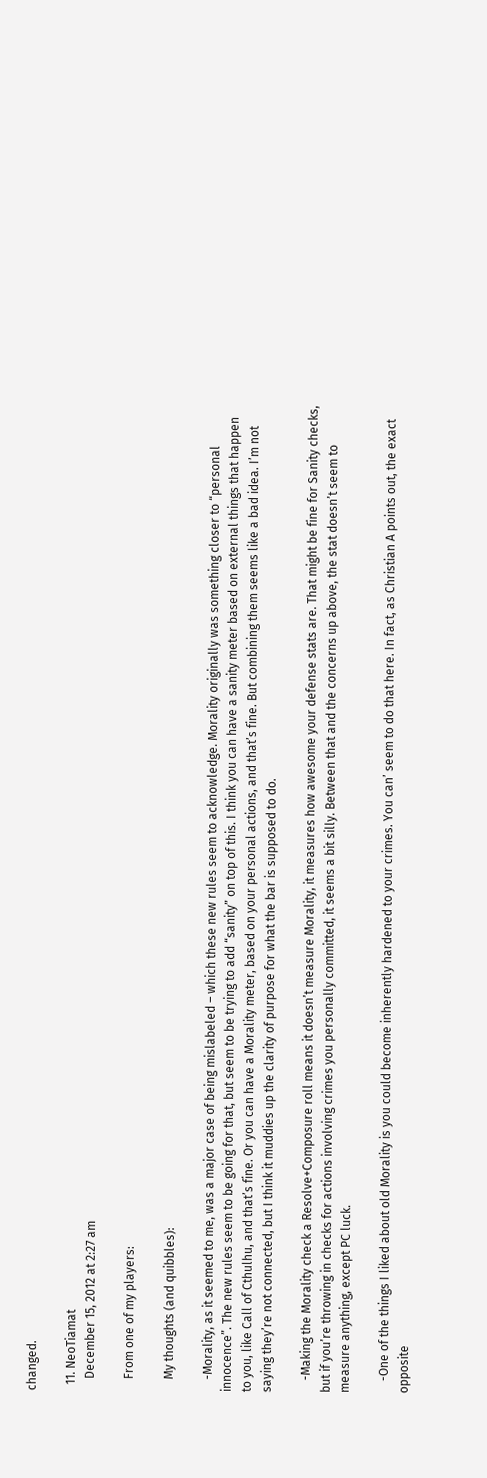changed.

  11. NeoTiamat
    December 15, 2012 at 2:27 am

    From one of my players:

    My thoughts (and quibbles):

    -Morality, as it seemed to me, was a major case of being mislabeled – which these new rules seem to acknowledge. Morality originally was something closer to “personal innocence”. The new rules seem to be going for that, but seem to be trying to add “sanity” on top of this. I think you can have a sanity meter based on external things that happen to you, like Call of Cthulhu, and that’s fine. Or you can have a Morality meter, based on your personal actions, and that’s fine. But combining them seems like a bad idea. I’m not saying they’re not connected, but I think it muddies up the clarity of purpose for what the bar is supposed to do.

    -Making the Morality check a Resolve+Composure roll means it doesn’t measure Morality, it measures how awesome your defense stats are. That might be fine for Sanity checks, but if you’re throwing in checks for actions involving crimes you personally committed, it seems a bit silly. Between that and the concerns up above, the stat doesn’t seem to measure anything, except PC luck.

    -One of the things I liked about old Morality is you could become inherently hardened to your crimes. You can’ seem to do that here. In fact, as Christian A points out, the exact opposite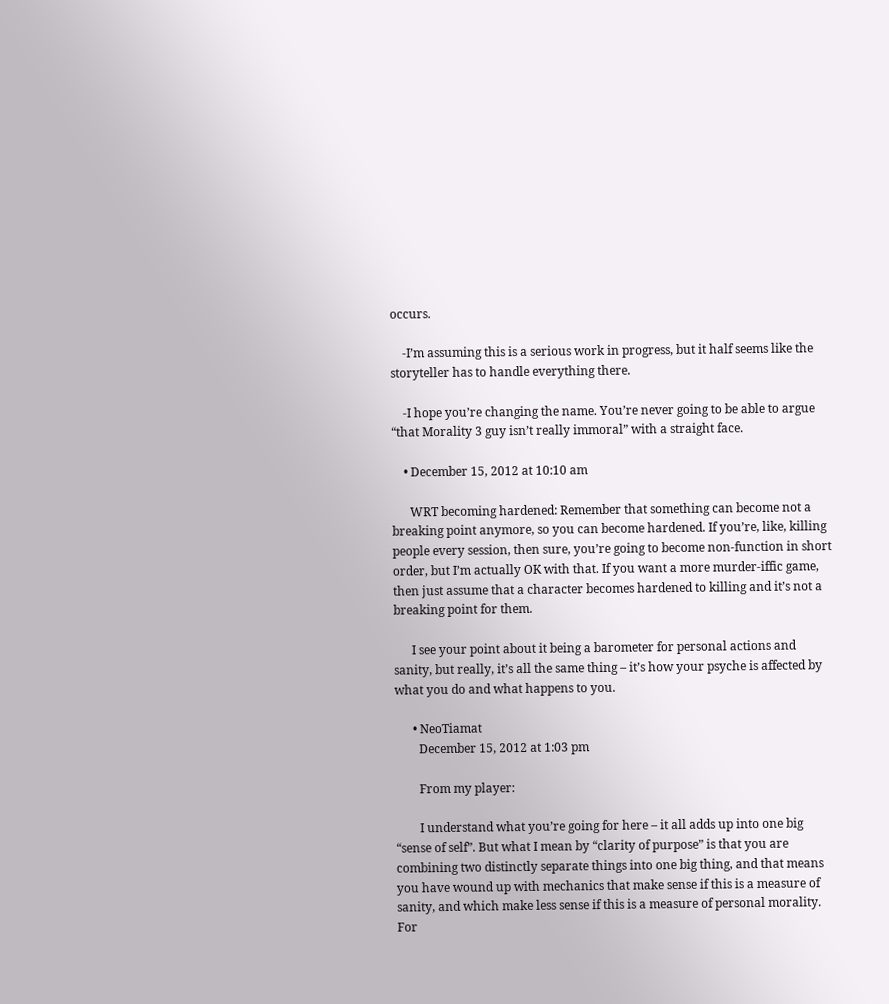occurs.

    -I’m assuming this is a serious work in progress, but it half seems like the storyteller has to handle everything there.

    -I hope you’re changing the name. You’re never going to be able to argue “that Morality 3 guy isn’t really immoral” with a straight face.

    • December 15, 2012 at 10:10 am

      WRT becoming hardened: Remember that something can become not a breaking point anymore, so you can become hardened. If you’re, like, killing people every session, then sure, you’re going to become non-function in short order, but I’m actually OK with that. If you want a more murder-iffic game, then just assume that a character becomes hardened to killing and it’s not a breaking point for them.

      I see your point about it being a barometer for personal actions and sanity, but really, it’s all the same thing – it’s how your psyche is affected by what you do and what happens to you.

      • NeoTiamat
        December 15, 2012 at 1:03 pm

        From my player:

        I understand what you’re going for here – it all adds up into one big “sense of self”. But what I mean by “clarity of purpose” is that you are combining two distinctly separate things into one big thing, and that means you have wound up with mechanics that make sense if this is a measure of sanity, and which make less sense if this is a measure of personal morality. For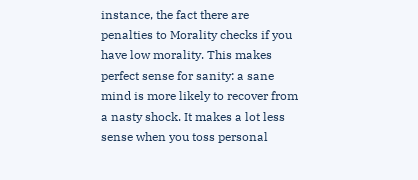instance, the fact there are penalties to Morality checks if you have low morality. This makes perfect sense for sanity: a sane mind is more likely to recover from a nasty shock. It makes a lot less sense when you toss personal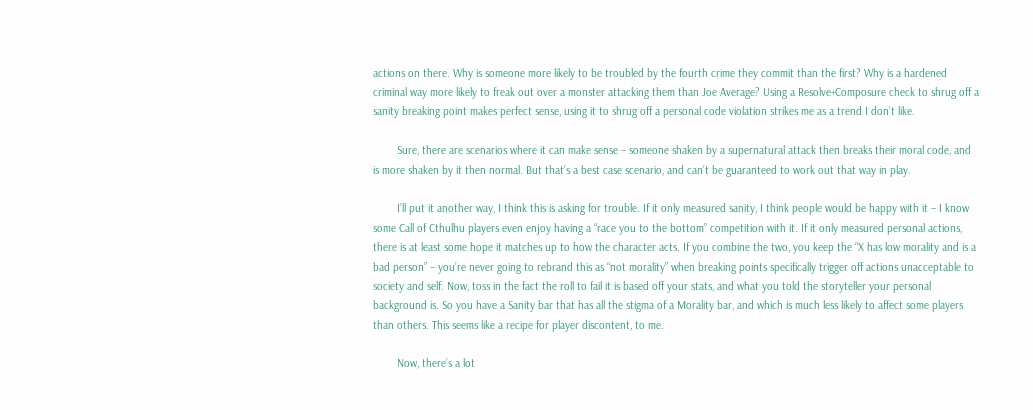actions on there. Why is someone more likely to be troubled by the fourth crime they commit than the first? Why is a hardened criminal way more likely to freak out over a monster attacking them than Joe Average? Using a Resolve+Composure check to shrug off a sanity breaking point makes perfect sense, using it to shrug off a personal code violation strikes me as a trend I don’t like.

        Sure, there are scenarios where it can make sense – someone shaken by a supernatural attack then breaks their moral code, and is more shaken by it then normal. But that’s a best case scenario, and can’t be guaranteed to work out that way in play.

        I’ll put it another way, I think this is asking for trouble. If it only measured sanity, I think people would be happy with it – I know some Call of Cthulhu players even enjoy having a “race you to the bottom” competition with it. If it only measured personal actions, there is at least some hope it matches up to how the character acts. If you combine the two, you keep the “X has low morality and is a bad person” – you’re never going to rebrand this as “not morality” when breaking points specifically trigger off actions unacceptable to society and self. Now, toss in the fact the roll to fail it is based off your stats, and what you told the storyteller your personal background is. So you have a Sanity bar that has all the stigma of a Morality bar, and which is much less likely to affect some players than others. This seems like a recipe for player discontent, to me.

        Now, there’s a lot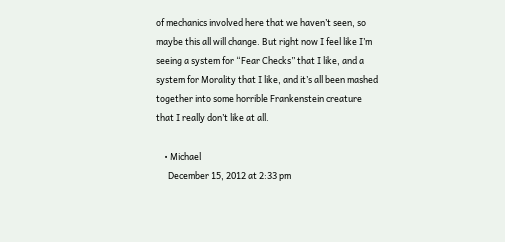of mechanics involved here that we haven’t seen, so maybe this all will change. But right now I feel like I’m seeing a system for “Fear Checks” that I like, and a system for Morality that I like, and it’s all been mashed together into some horrible Frankenstein creature that I really don’t like at all.

    • Michael
      December 15, 2012 at 2:33 pm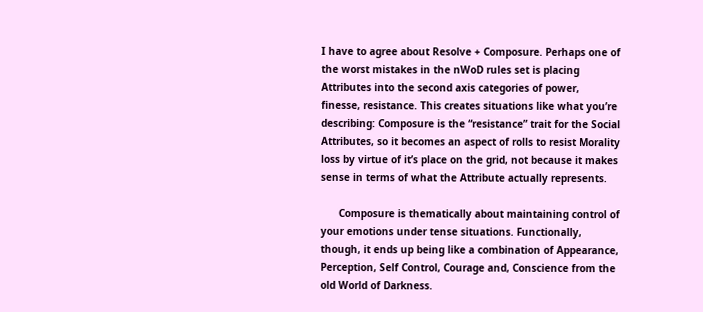I have to agree about Resolve + Composure. Perhaps one of the worst mistakes in the nWoD rules set is placing Attributes into the second axis categories of power, finesse, resistance. This creates situations like what you’re describing: Composure is the “resistance” trait for the Social Attributes, so it becomes an aspect of rolls to resist Morality loss by virtue of it’s place on the grid, not because it makes sense in terms of what the Attribute actually represents.

      Composure is thematically about maintaining control of your emotions under tense situations. Functionally, though, it ends up being like a combination of Appearance, Perception, Self Control, Courage and, Conscience from the old World of Darkness.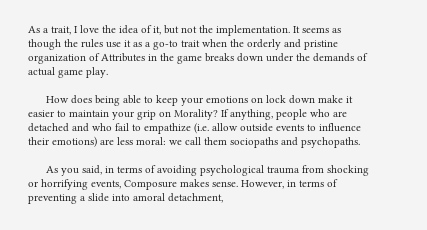As a trait, I love the idea of it, but not the implementation. It seems as though the rules use it as a go-to trait when the orderly and pristine organization of Attributes in the game breaks down under the demands of actual game play.

      How does being able to keep your emotions on lock down make it easier to maintain your grip on Morality? If anything, people who are detached and who fail to empathize (i.e. allow outside events to influence their emotions) are less moral: we call them sociopaths and psychopaths.

      As you said, in terms of avoiding psychological trauma from shocking or horrifying events, Composure makes sense. However, in terms of preventing a slide into amoral detachment,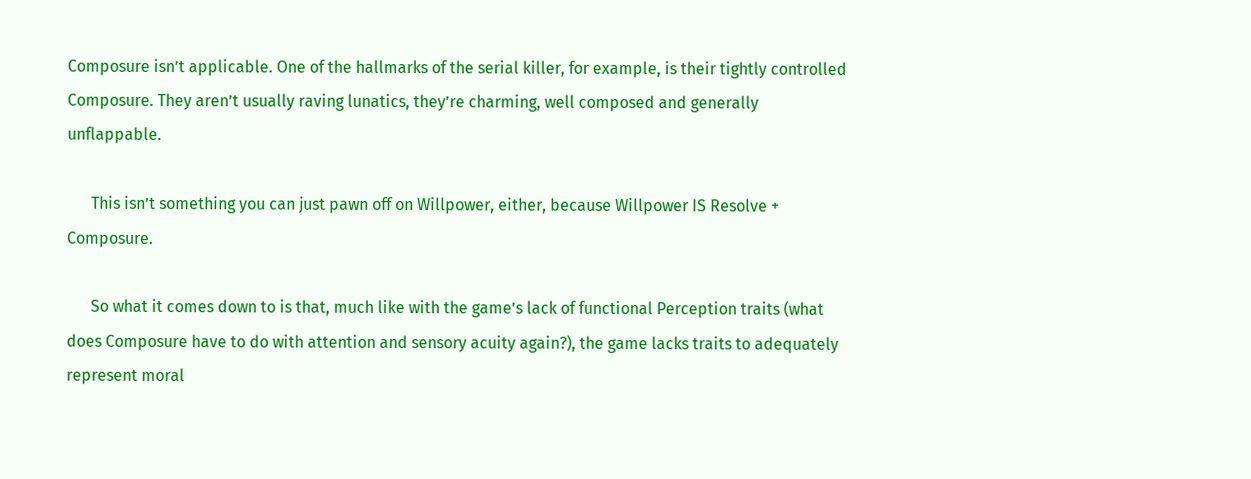Composure isn’t applicable. One of the hallmarks of the serial killer, for example, is their tightly controlled Composure. They aren’t usually raving lunatics, they’re charming, well composed and generally unflappable.

      This isn’t something you can just pawn off on Willpower, either, because Willpower IS Resolve + Composure.

      So what it comes down to is that, much like with the game’s lack of functional Perception traits (what does Composure have to do with attention and sensory acuity again?), the game lacks traits to adequately represent moral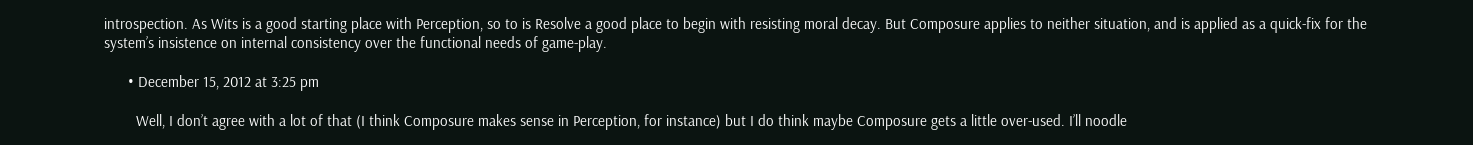introspection. As Wits is a good starting place with Perception, so to is Resolve a good place to begin with resisting moral decay. But Composure applies to neither situation, and is applied as a quick-fix for the system’s insistence on internal consistency over the functional needs of game-play.

      • December 15, 2012 at 3:25 pm

        Well, I don’t agree with a lot of that (I think Composure makes sense in Perception, for instance) but I do think maybe Composure gets a little over-used. I’ll noodle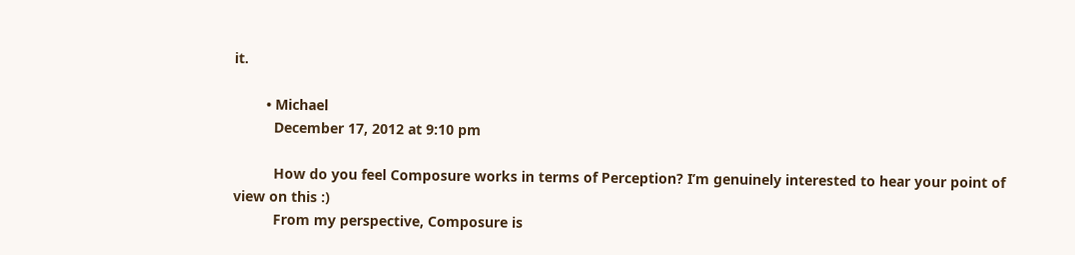it.

        • Michael
          December 17, 2012 at 9:10 pm

          How do you feel Composure works in terms of Perception? I’m genuinely interested to hear your point of view on this :)
          From my perspective, Composure is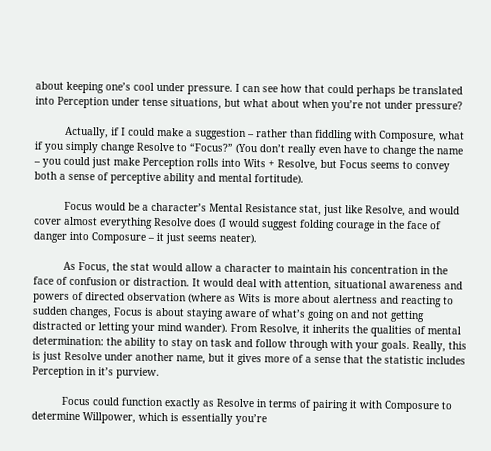about keeping one’s cool under pressure. I can see how that could perhaps be translated into Perception under tense situations, but what about when you’re not under pressure?

          Actually, if I could make a suggestion – rather than fiddling with Composure, what if you simply change Resolve to “Focus?” (You don’t really even have to change the name – you could just make Perception rolls into Wits + Resolve, but Focus seems to convey both a sense of perceptive ability and mental fortitude).

          Focus would be a character’s Mental Resistance stat, just like Resolve, and would cover almost everything Resolve does (I would suggest folding courage in the face of danger into Composure – it just seems neater).

          As Focus, the stat would allow a character to maintain his concentration in the face of confusion or distraction. It would deal with attention, situational awareness and powers of directed observation (where as Wits is more about alertness and reacting to sudden changes, Focus is about staying aware of what’s going on and not getting distracted or letting your mind wander). From Resolve, it inherits the qualities of mental determination: the ability to stay on task and follow through with your goals. Really, this is just Resolve under another name, but it gives more of a sense that the statistic includes Perception in it’s purview.

          Focus could function exactly as Resolve in terms of pairing it with Composure to determine Willpower, which is essentially you’re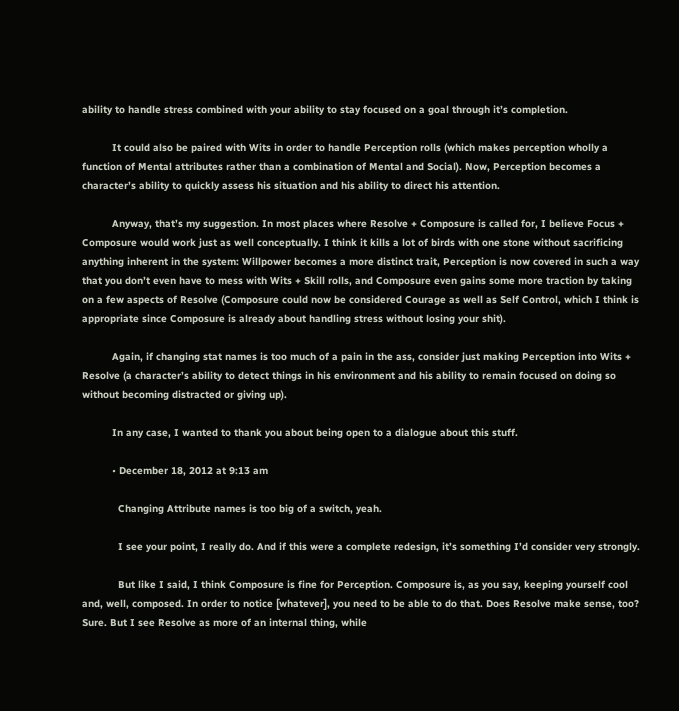ability to handle stress combined with your ability to stay focused on a goal through it’s completion.

          It could also be paired with Wits in order to handle Perception rolls (which makes perception wholly a function of Mental attributes rather than a combination of Mental and Social). Now, Perception becomes a character’s ability to quickly assess his situation and his ability to direct his attention.

          Anyway, that’s my suggestion. In most places where Resolve + Composure is called for, I believe Focus + Composure would work just as well conceptually. I think it kills a lot of birds with one stone without sacrificing anything inherent in the system: Willpower becomes a more distinct trait, Perception is now covered in such a way that you don’t even have to mess with Wits + Skill rolls, and Composure even gains some more traction by taking on a few aspects of Resolve (Composure could now be considered Courage as well as Self Control, which I think is appropriate since Composure is already about handling stress without losing your shit).

          Again, if changing stat names is too much of a pain in the ass, consider just making Perception into Wits + Resolve (a character’s ability to detect things in his environment and his ability to remain focused on doing so without becoming distracted or giving up).

          In any case, I wanted to thank you about being open to a dialogue about this stuff.

          • December 18, 2012 at 9:13 am

            Changing Attribute names is too big of a switch, yeah.

            I see your point, I really do. And if this were a complete redesign, it’s something I’d consider very strongly.

            But like I said, I think Composure is fine for Perception. Composure is, as you say, keeping yourself cool and, well, composed. In order to notice [whatever], you need to be able to do that. Does Resolve make sense, too? Sure. But I see Resolve as more of an internal thing, while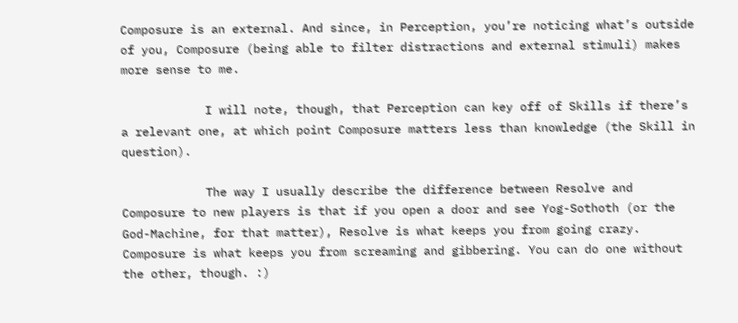Composure is an external. And since, in Perception, you’re noticing what’s outside of you, Composure (being able to filter distractions and external stimuli) makes more sense to me.

            I will note, though, that Perception can key off of Skills if there’s a relevant one, at which point Composure matters less than knowledge (the Skill in question).

            The way I usually describe the difference between Resolve and Composure to new players is that if you open a door and see Yog-Sothoth (or the God-Machine, for that matter), Resolve is what keeps you from going crazy. Composure is what keeps you from screaming and gibbering. You can do one without the other, though. :)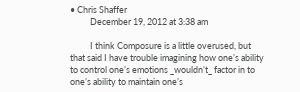• Chris Shaffer
          December 19, 2012 at 3:38 am

          I think Composure is a little overused, but that said I have trouble imagining how one’s ability to control one’s emotions _wouldn’t_ factor in to one’s ability to maintain one’s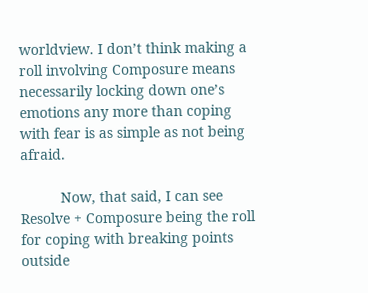worldview. I don’t think making a roll involving Composure means necessarily locking down one’s emotions any more than coping with fear is as simple as not being afraid.

          Now, that said, I can see Resolve + Composure being the roll for coping with breaking points outside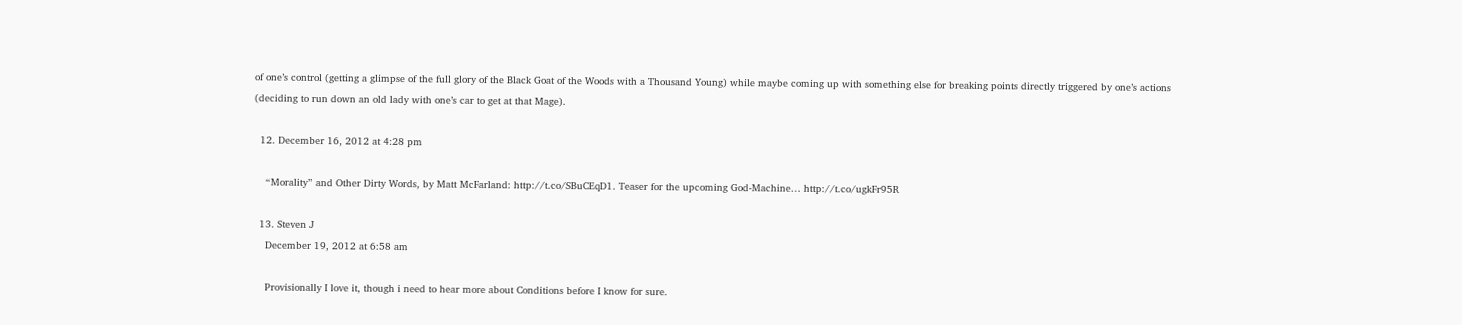of one’s control (getting a glimpse of the full glory of the Black Goat of the Woods with a Thousand Young) while maybe coming up with something else for breaking points directly triggered by one’s actions (deciding to run down an old lady with one’s car to get at that Mage).

  12. December 16, 2012 at 4:28 pm

    “Morality” and Other Dirty Words, by Matt McFarland: http://t.co/SBuCEqD1. Teaser for the upcoming God-Machine… http://t.co/ugkFr95R

  13. Steven J
    December 19, 2012 at 6:58 am

    Provisionally I love it, though i need to hear more about Conditions before I know for sure.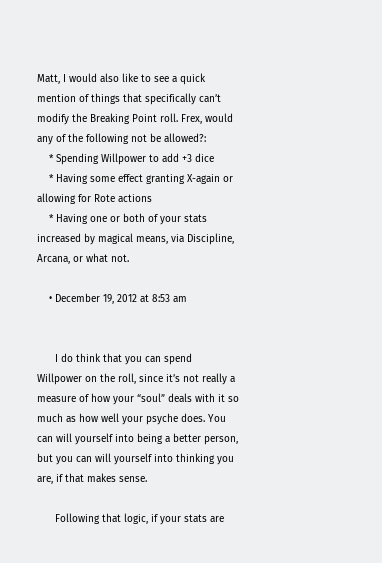Matt, I would also like to see a quick mention of things that specifically can’t modify the Breaking Point roll. Frex, would any of the following not be allowed?:
    * Spending Willpower to add +3 dice
    * Having some effect granting X-again or allowing for Rote actions
    * Having one or both of your stats increased by magical means, via Discipline, Arcana, or what not.

    • December 19, 2012 at 8:53 am


      I do think that you can spend Willpower on the roll, since it’s not really a measure of how your “soul” deals with it so much as how well your psyche does. You can will yourself into being a better person, but you can will yourself into thinking you are, if that makes sense.

      Following that logic, if your stats are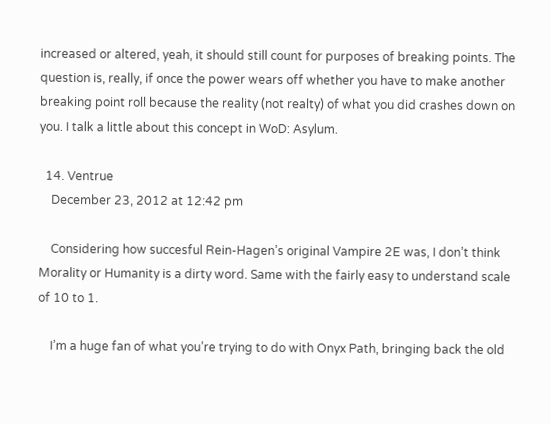increased or altered, yeah, it should still count for purposes of breaking points. The question is, really, if once the power wears off whether you have to make another breaking point roll because the reality (not realty) of what you did crashes down on you. I talk a little about this concept in WoD: Asylum.

  14. Ventrue
    December 23, 2012 at 12:42 pm

    Considering how succesful Rein-Hagen’s original Vampire 2E was, I don’t think Morality or Humanity is a dirty word. Same with the fairly easy to understand scale of 10 to 1.

    I’m a huge fan of what you’re trying to do with Onyx Path, bringing back the old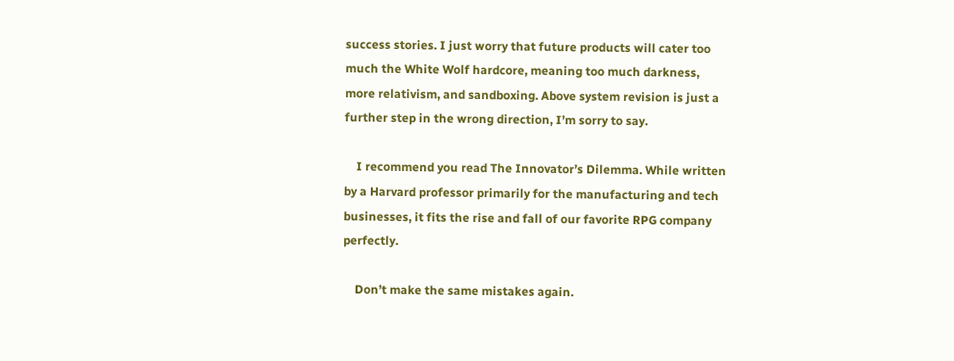success stories. I just worry that future products will cater too much the White Wolf hardcore, meaning too much darkness, more relativism, and sandboxing. Above system revision is just a further step in the wrong direction, I’m sorry to say.

    I recommend you read The Innovator’s Dilemma. While written by a Harvard professor primarily for the manufacturing and tech businesses, it fits the rise and fall of our favorite RPG company perfectly.

    Don’t make the same mistakes again.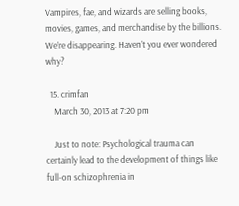Vampires, fae, and wizards are selling books, movies, games, and merchandise by the billions. We’re disappearing. Haven’t you ever wondered why?

  15. crimfan
    March 30, 2013 at 7:20 pm

    Just to note: Psychological trauma can certainly lead to the development of things like full-on schizophrenia in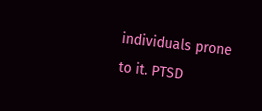individuals prone to it. PTSD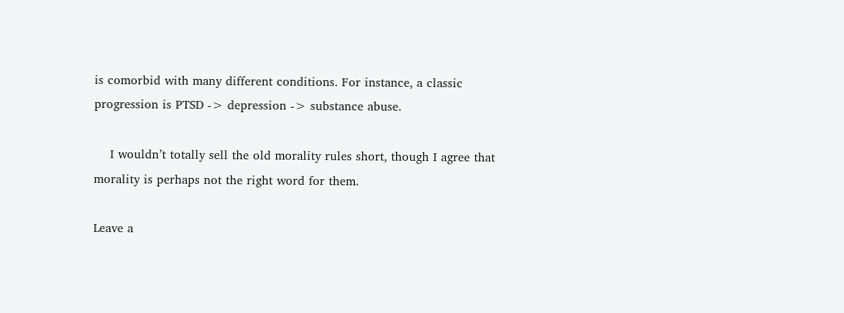is comorbid with many different conditions. For instance, a classic progression is PTSD -> depression -> substance abuse.

    I wouldn’t totally sell the old morality rules short, though I agree that morality is perhaps not the right word for them.

Leave a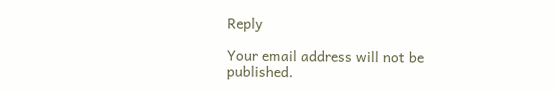Reply

Your email address will not be published.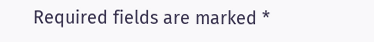Required fields are marked *